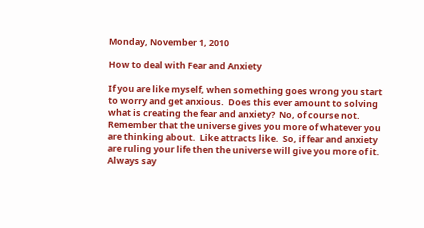Monday, November 1, 2010

How to deal with Fear and Anxiety

If you are like myself, when something goes wrong you start to worry and get anxious.  Does this ever amount to solving what is creating the fear and anxiety?  No, of course not.  Remember that the universe gives you more of whatever you are thinking about.  Like attracts like.  So, if fear and anxiety are ruling your life then the universe will give you more of it.  Always say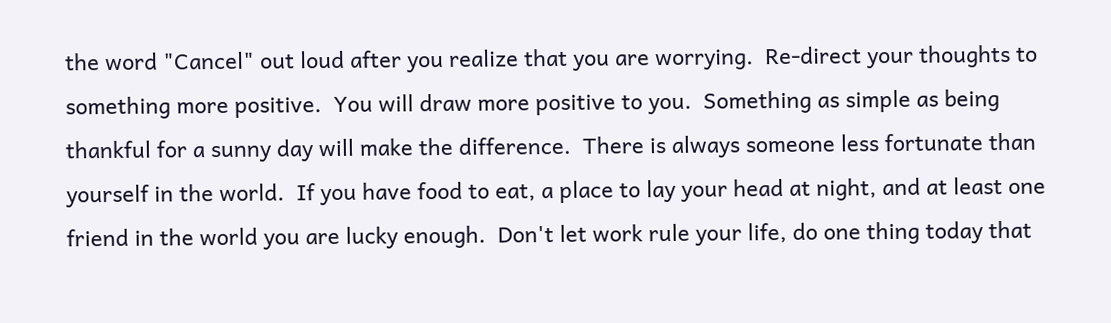the word "Cancel" out loud after you realize that you are worrying.  Re-direct your thoughts to something more positive.  You will draw more positive to you.  Something as simple as being thankful for a sunny day will make the difference.  There is always someone less fortunate than yourself in the world.  If you have food to eat, a place to lay your head at night, and at least one friend in the world you are lucky enough.  Don't let work rule your life, do one thing today that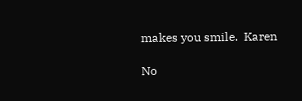makes you smile.  Karen

No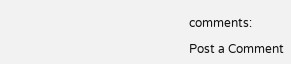comments:

Post a Comment